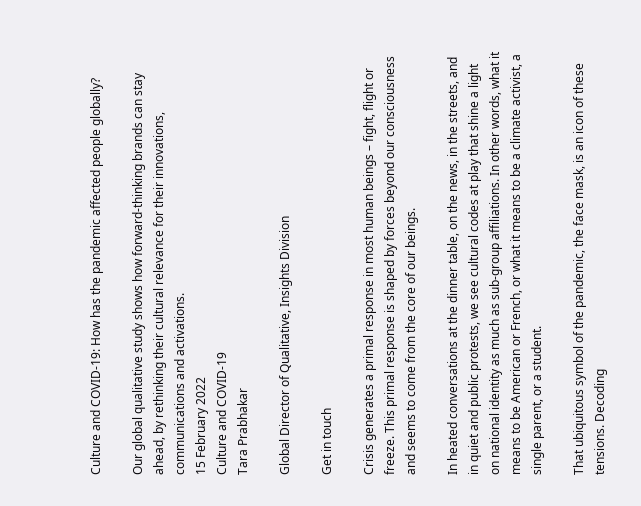Culture and COVID-19: How has the pandemic affected people globally?

Our global qualitative study shows how forward-thinking brands can stay ahead, by rethinking their cultural relevance for their innovations, communications and activations.
15 February 2022
Culture and COVID-19
Tara Prabhakar

Global Director of Qualitative, Insights Division

Get in touch

Crisis generates a primal response in most human beings – fight, flight or freeze. This primal response is shaped by forces beyond our consciousness and seems to come from the core of our beings.

In heated conversations at the dinner table, on the news, in the streets, and in quiet and public protests, we see cultural codes at play that shine a light on national identity as much as sub-group affiliations. In other words, what it means to be American or French, or what it means to be a climate activist, a single parent, or a student.

That ubiquitous symbol of the pandemic, the face mask, is an icon of these tensions. Decoding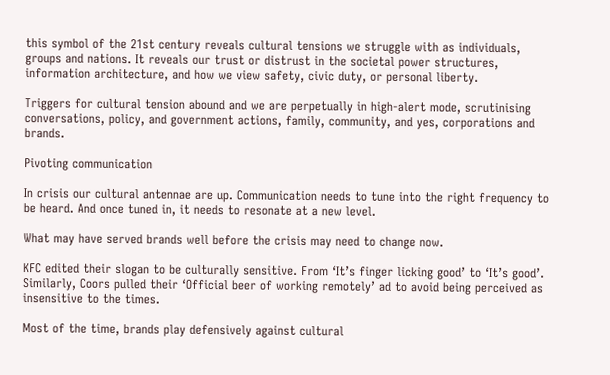this symbol of the 21st century reveals cultural tensions we struggle with as individuals, groups and nations. It reveals our trust or distrust in the societal power structures, information architecture, and how we view safety, civic duty, or personal liberty.

Triggers for cultural tension abound and we are perpetually in high-alert mode, scrutinising conversations, policy, and government actions, family, community, and yes, corporations and brands.

Pivoting communication

In crisis our cultural antennae are up. Communication needs to tune into the right frequency to be heard. And once tuned in, it needs to resonate at a new level.

What may have served brands well before the crisis may need to change now.

KFC edited their slogan to be culturally sensitive. From ‘It’s finger licking good’ to ‘It’s good’. Similarly, Coors pulled their ‘Official beer of working remotely’ ad to avoid being perceived as insensitive to the times.

Most of the time, brands play defensively against cultural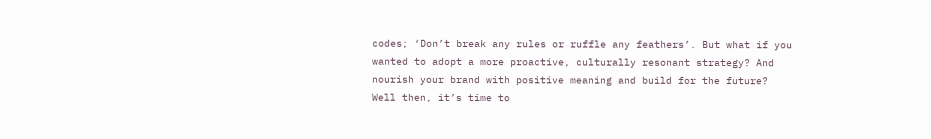codes; ‘Don’t break any rules or ruffle any feathers’. But what if you wanted to adopt a more proactive, culturally resonant strategy? And nourish your brand with positive meaning and build for the future? Well then, it’s time to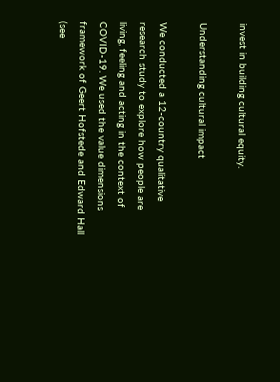invest in building cultural equity.

Understanding cultural impact

We conducted a 12-country qualitative research study to explore how people are living, feeling and acting in the context of COVID-19. We used the value dimensions framework of Geert Hofstede and Edward Hall (see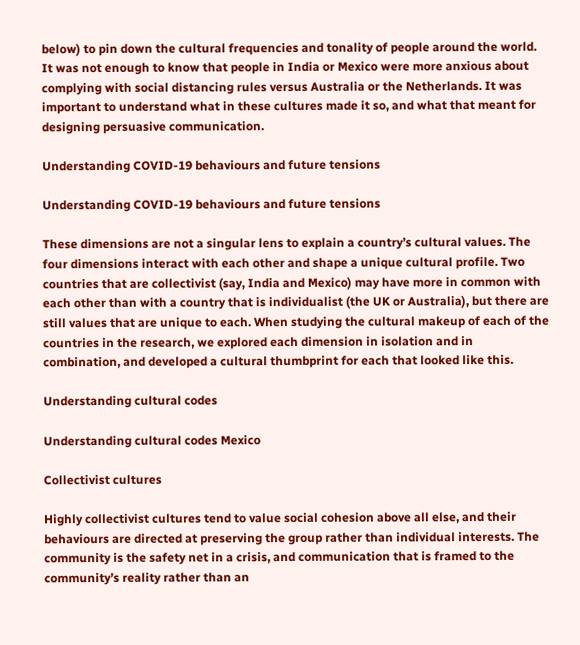below) to pin down the cultural frequencies and tonality of people around the world. It was not enough to know that people in India or Mexico were more anxious about complying with social distancing rules versus Australia or the Netherlands. It was important to understand what in these cultures made it so, and what that meant for designing persuasive communication.

Understanding COVID-19 behaviours and future tensions

Understanding COVID-19 behaviours and future tensions

These dimensions are not a singular lens to explain a country’s cultural values. The four dimensions interact with each other and shape a unique cultural profile. Two countries that are collectivist (say, India and Mexico) may have more in common with each other than with a country that is individualist (the UK or Australia), but there are still values that are unique to each. When studying the cultural makeup of each of the countries in the research, we explored each dimension in isolation and in combination, and developed a cultural thumbprint for each that looked like this.

Understanding cultural codes

Understanding cultural codes Mexico

Collectivist cultures

Highly collectivist cultures tend to value social cohesion above all else, and their behaviours are directed at preserving the group rather than individual interests. The community is the safety net in a crisis, and communication that is framed to the community’s reality rather than an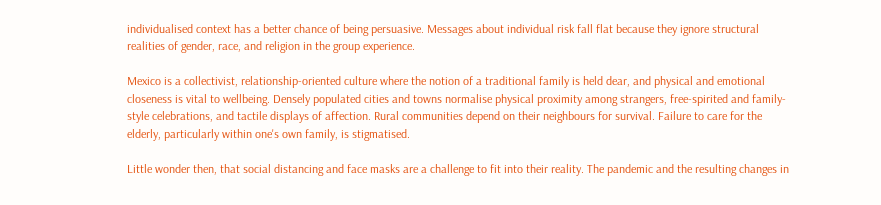individualised context has a better chance of being persuasive. Messages about individual risk fall flat because they ignore structural realities of gender, race, and religion in the group experience.

Mexico is a collectivist, relationship-oriented culture where the notion of a traditional family is held dear, and physical and emotional closeness is vital to wellbeing. Densely populated cities and towns normalise physical proximity among strangers, free-spirited and family-style celebrations, and tactile displays of affection. Rural communities depend on their neighbours for survival. Failure to care for the elderly, particularly within one's own family, is stigmatised.

Little wonder then, that social distancing and face masks are a challenge to fit into their reality. The pandemic and the resulting changes in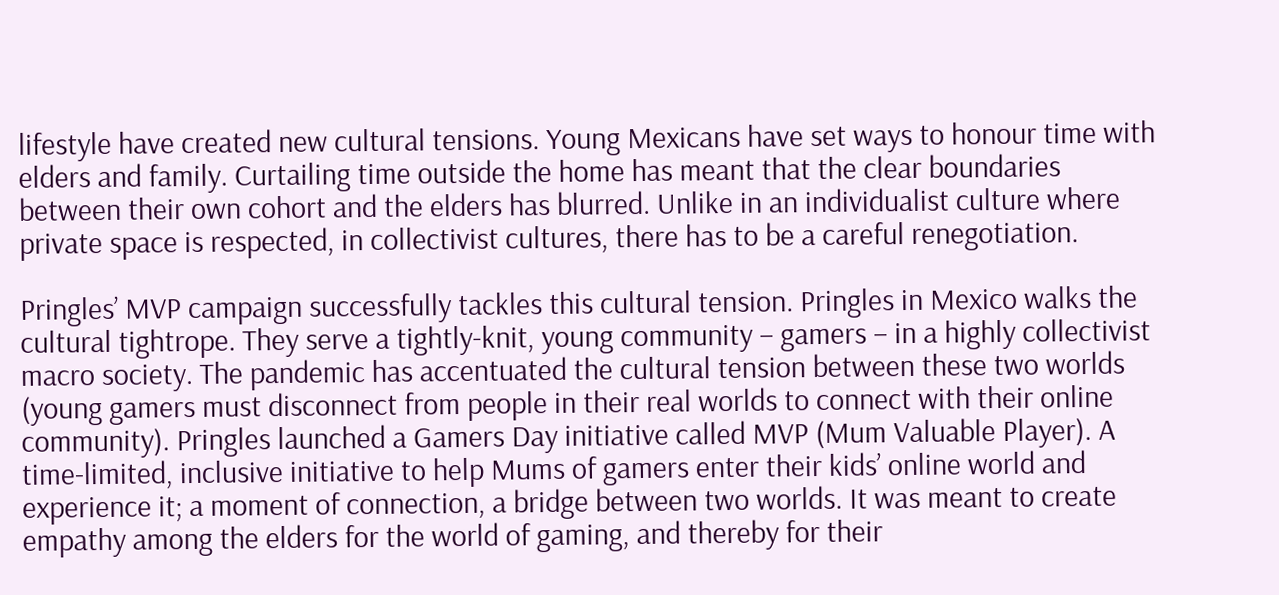lifestyle have created new cultural tensions. Young Mexicans have set ways to honour time with elders and family. Curtailing time outside the home has meant that the clear boundaries between their own cohort and the elders has blurred. Unlike in an individualist culture where private space is respected, in collectivist cultures, there has to be a careful renegotiation.

Pringles’ MVP campaign successfully tackles this cultural tension. Pringles in Mexico walks the cultural tightrope. They serve a tightly-knit, young community – gamers – in a highly collectivist macro society. The pandemic has accentuated the cultural tension between these two worlds (young gamers must disconnect from people in their real worlds to connect with their online community). Pringles launched a Gamers Day initiative called MVP (Mum Valuable Player). A time-limited, inclusive initiative to help Mums of gamers enter their kids’ online world and experience it; a moment of connection, a bridge between two worlds. It was meant to create empathy among the elders for the world of gaming, and thereby for their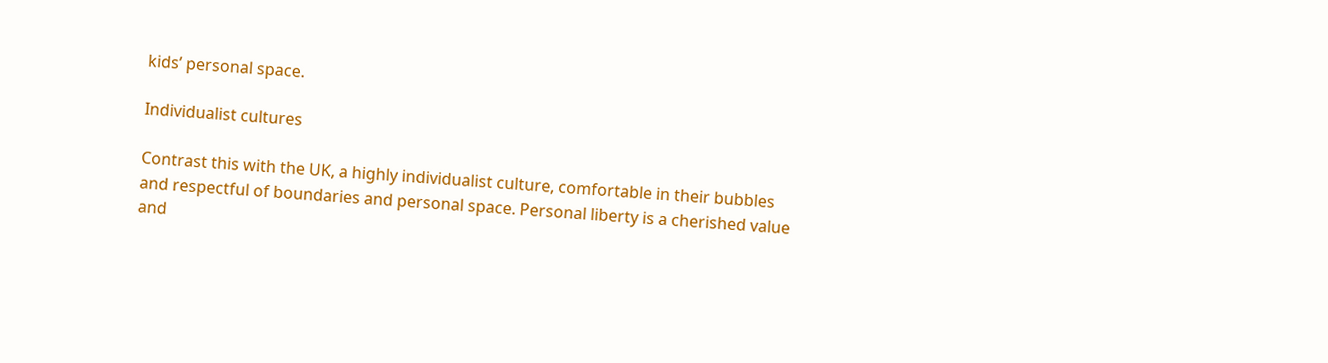kids’ personal space.

Individualist cultures

Contrast this with the UK, a highly individualist culture, comfortable in their bubbles and respectful of boundaries and personal space. Personal liberty is a cherished value and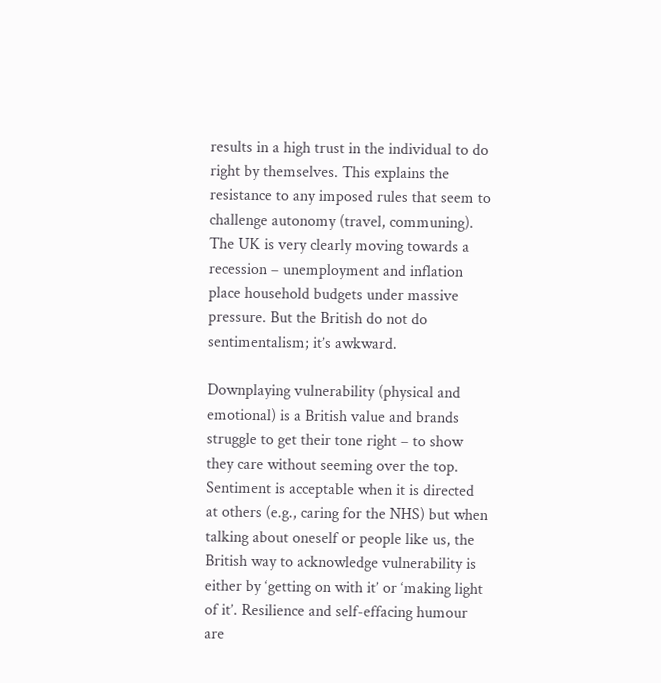results in a high trust in the individual to do right by themselves. This explains the resistance to any imposed rules that seem to challenge autonomy (travel, communing). The UK is very clearly moving towards a recession – unemployment and inflation place household budgets under massive pressure. But the British do not do sentimentalism; it’s awkward.

Downplaying vulnerability (physical and emotional) is a British value and brands struggle to get their tone right – to show they care without seeming over the top. Sentiment is acceptable when it is directed at others (e.g., caring for the NHS) but when talking about oneself or people like us, the British way to acknowledge vulnerability is either by ‘getting on with it’ or ‘making light of it’. Resilience and self-effacing humour are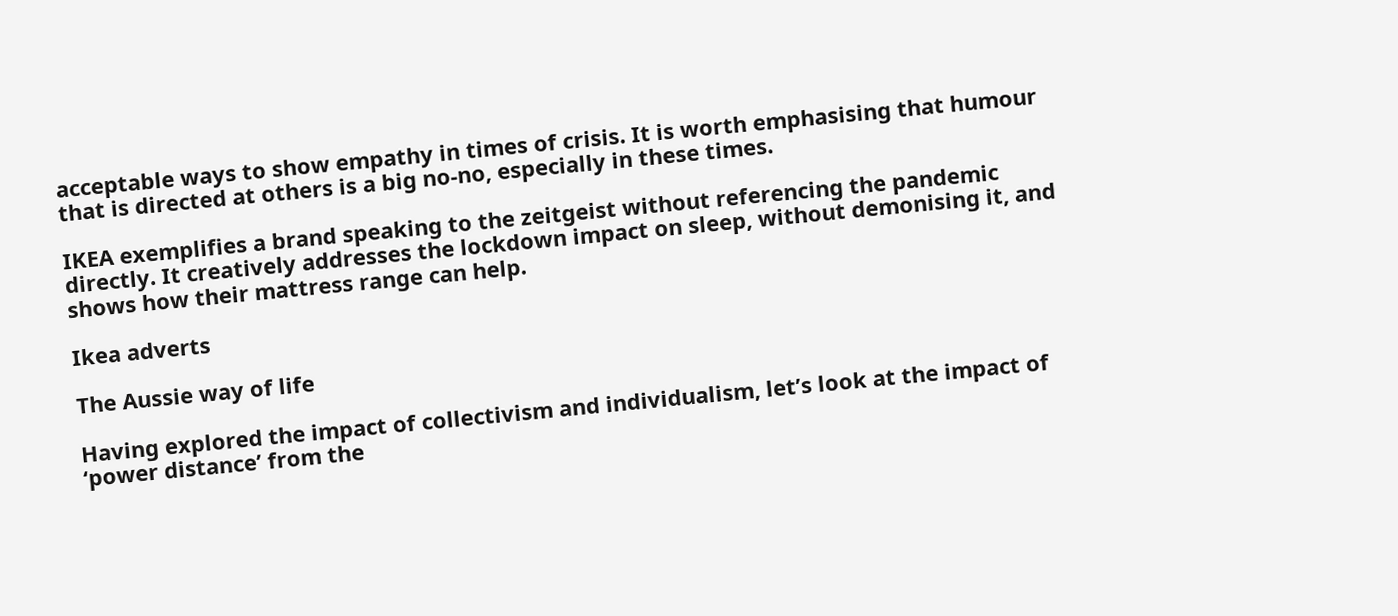acceptable ways to show empathy in times of crisis. It is worth emphasising that humour that is directed at others is a big no-no, especially in these times.

IKEA exemplifies a brand speaking to the zeitgeist without referencing the pandemic directly. It creatively addresses the lockdown impact on sleep, without demonising it, and shows how their mattress range can help.

Ikea adverts

The Aussie way of life

Having explored the impact of collectivism and individualism, let’s look at the impact of ‘power distance’ from the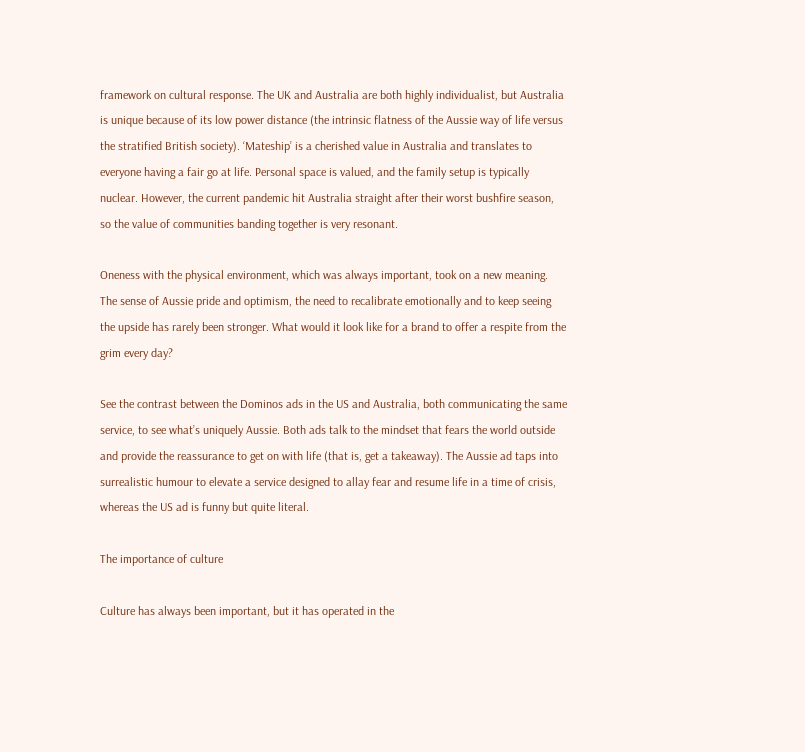framework on cultural response. The UK and Australia are both highly individualist, but Australia is unique because of its low power distance (the intrinsic flatness of the Aussie way of life versus the stratified British society). ‘Mateship’ is a cherished value in Australia and translates to everyone having a fair go at life. Personal space is valued, and the family setup is typically nuclear. However, the current pandemic hit Australia straight after their worst bushfire season, so the value of communities banding together is very resonant.

Oneness with the physical environment, which was always important, took on a new meaning. The sense of Aussie pride and optimism, the need to recalibrate emotionally and to keep seeing the upside has rarely been stronger. What would it look like for a brand to offer a respite from the grim every day?

See the contrast between the Dominos ads in the US and Australia, both communicating the same service, to see what’s uniquely Aussie. Both ads talk to the mindset that fears the world outside and provide the reassurance to get on with life (that is, get a takeaway). The Aussie ad taps into surrealistic humour to elevate a service designed to allay fear and resume life in a time of crisis, whereas the US ad is funny but quite literal.

The importance of culture

Culture has always been important, but it has operated in the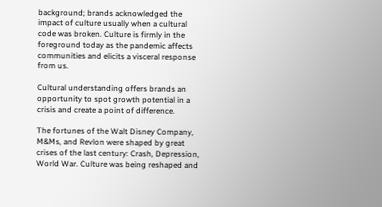background; brands acknowledged the impact of culture usually when a cultural code was broken. Culture is firmly in the foreground today as the pandemic affects communities and elicits a visceral response from us.

Cultural understanding offers brands an opportunity to spot growth potential in a crisis and create a point of difference.

The fortunes of the Walt Disney Company, M&Ms, and Revlon were shaped by great crises of the last century: Crash, Depression, World War. Culture was being reshaped and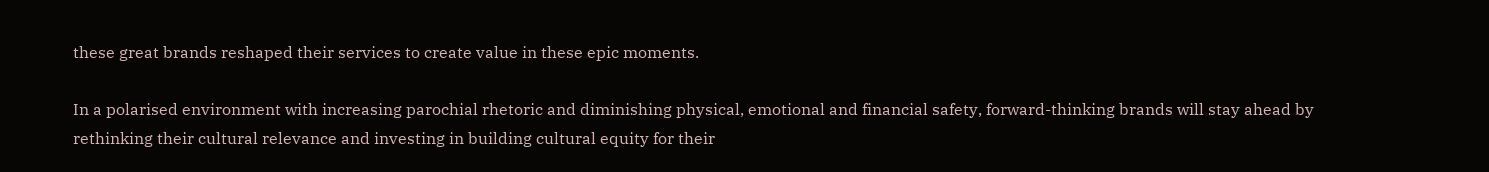these great brands reshaped their services to create value in these epic moments.

In a polarised environment with increasing parochial rhetoric and diminishing physical, emotional and financial safety, forward-thinking brands will stay ahead by rethinking their cultural relevance and investing in building cultural equity for their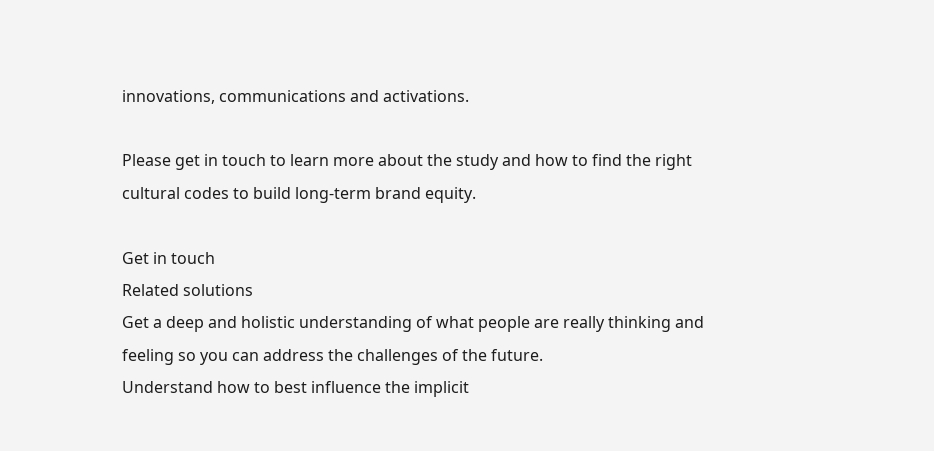innovations, communications and activations.

Please get in touch to learn more about the study and how to find the right cultural codes to build long-term brand equity.

Get in touch
Related solutions
Get a deep and holistic understanding of what people are really thinking and feeling so you can address the challenges of the future.
Understand how to best influence the implicit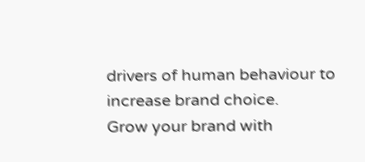drivers of human behaviour to increase brand choice.
Grow your brand with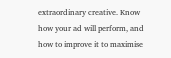extraordinary creative. Know how your ad will perform, and how to improve it to maximise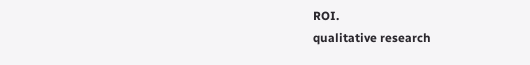ROI.
qualitative research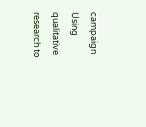campaign
Using qualitative research to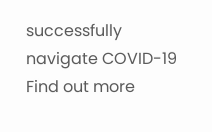successfully navigate COVID-19
Find out more